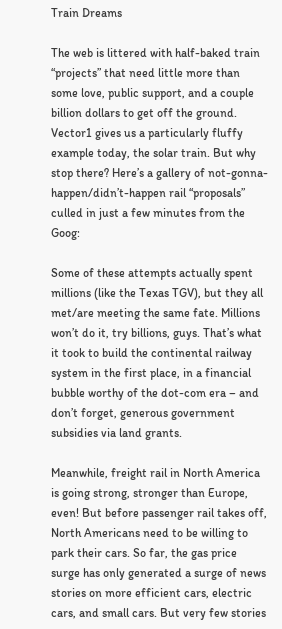Train Dreams

The web is littered with half-baked train “projects” that need little more than some love, public support, and a couple billion dollars to get off the ground. Vector1 gives us a particularly fluffy example today, the solar train. But why stop there? Here’s a gallery of not-gonna-happen/didn’t-happen rail “proposals” culled in just a few minutes from the Goog:

Some of these attempts actually spent millions (like the Texas TGV), but they all met/are meeting the same fate. Millions won’t do it, try billions, guys. That’s what it took to build the continental railway system in the first place, in a financial bubble worthy of the dot-com era – and don’t forget, generous government subsidies via land grants.

Meanwhile, freight rail in North America is going strong, stronger than Europe, even! But before passenger rail takes off, North Americans need to be willing to park their cars. So far, the gas price surge has only generated a surge of news stories on more efficient cars, electric cars, and small cars. But very few stories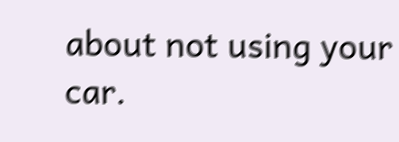about not using your car.